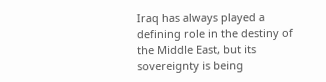Iraq has always played a defining role in the destiny of the Middle East, but its sovereignty is being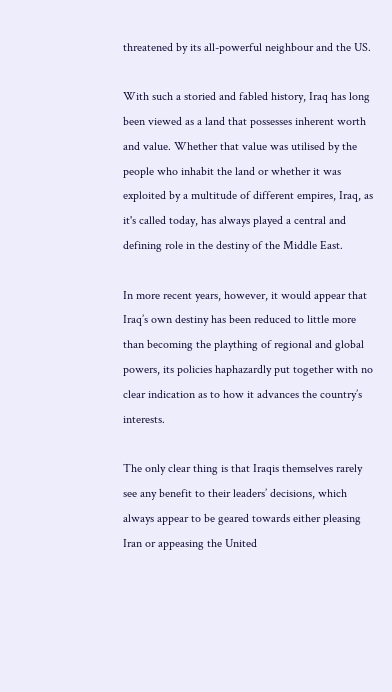threatened by its all-powerful neighbour and the US.

With such a storied and fabled history, Iraq has long been viewed as a land that possesses inherent worth and value. Whether that value was utilised by the people who inhabit the land or whether it was exploited by a multitude of different empires, Iraq, as it's called today, has always played a central and defining role in the destiny of the Middle East.

In more recent years, however, it would appear that Iraq’s own destiny has been reduced to little more than becoming the plaything of regional and global powers, its policies haphazardly put together with no clear indication as to how it advances the country’s interests.

The only clear thing is that Iraqis themselves rarely see any benefit to their leaders’ decisions, which always appear to be geared towards either pleasing Iran or appeasing the United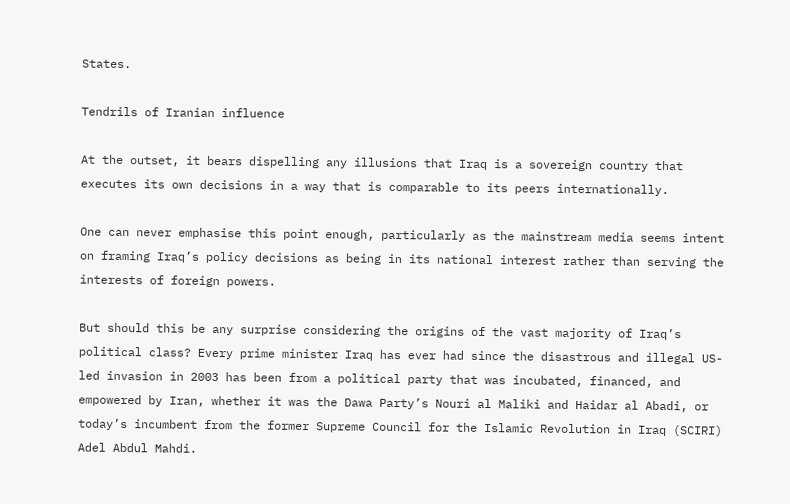States.

Tendrils of Iranian influence

At the outset, it bears dispelling any illusions that Iraq is a sovereign country that executes its own decisions in a way that is comparable to its peers internationally.

One can never emphasise this point enough, particularly as the mainstream media seems intent on framing Iraq’s policy decisions as being in its national interest rather than serving the interests of foreign powers.

But should this be any surprise considering the origins of the vast majority of Iraq’s political class? Every prime minister Iraq has ever had since the disastrous and illegal US-led invasion in 2003 has been from a political party that was incubated, financed, and empowered by Iran, whether it was the Dawa Party’s Nouri al Maliki and Haidar al Abadi, or today’s incumbent from the former Supreme Council for the Islamic Revolution in Iraq (SCIRI) Adel Abdul Mahdi.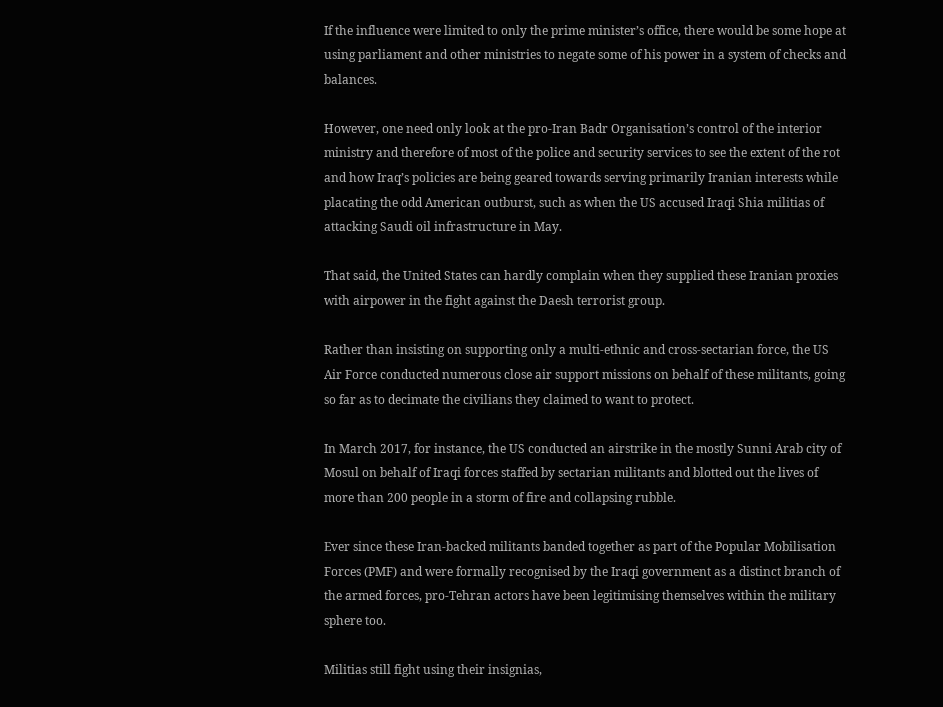If the influence were limited to only the prime minister’s office, there would be some hope at using parliament and other ministries to negate some of his power in a system of checks and balances.

However, one need only look at the pro-Iran Badr Organisation’s control of the interior ministry and therefore of most of the police and security services to see the extent of the rot and how Iraq’s policies are being geared towards serving primarily Iranian interests while placating the odd American outburst, such as when the US accused Iraqi Shia militias of attacking Saudi oil infrastructure in May.

That said, the United States can hardly complain when they supplied these Iranian proxies with airpower in the fight against the Daesh terrorist group.

Rather than insisting on supporting only a multi-ethnic and cross-sectarian force, the US Air Force conducted numerous close air support missions on behalf of these militants, going so far as to decimate the civilians they claimed to want to protect.

In March 2017, for instance, the US conducted an airstrike in the mostly Sunni Arab city of Mosul on behalf of Iraqi forces staffed by sectarian militants and blotted out the lives of more than 200 people in a storm of fire and collapsing rubble.

Ever since these Iran-backed militants banded together as part of the Popular Mobilisation Forces (PMF) and were formally recognised by the Iraqi government as a distinct branch of the armed forces, pro-Tehran actors have been legitimising themselves within the military sphere too.

Militias still fight using their insignias,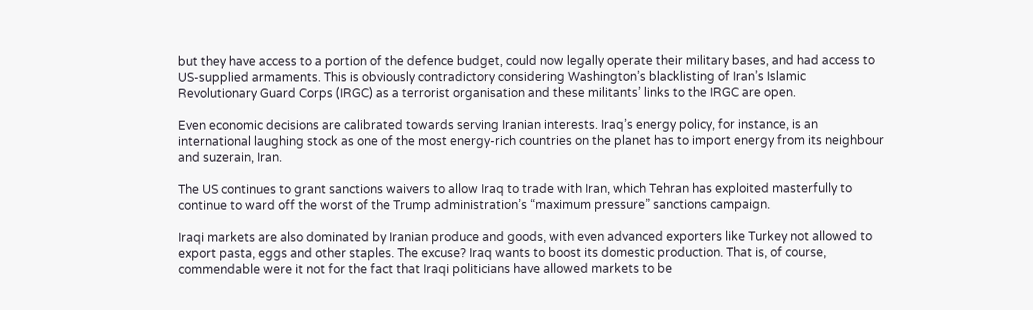but they have access to a portion of the defence budget, could now legally operate their military bases, and had access to US-supplied armaments. This is obviously contradictory considering Washington’s blacklisting of Iran’s Islamic Revolutionary Guard Corps (IRGC) as a terrorist organisation and these militants’ links to the IRGC are open.

Even economic decisions are calibrated towards serving Iranian interests. Iraq’s energy policy, for instance, is an international laughing stock as one of the most energy-rich countries on the planet has to import energy from its neighbour and suzerain, Iran.

The US continues to grant sanctions waivers to allow Iraq to trade with Iran, which Tehran has exploited masterfully to continue to ward off the worst of the Trump administration’s “maximum pressure” sanctions campaign.

Iraqi markets are also dominated by Iranian produce and goods, with even advanced exporters like Turkey not allowed to export pasta, eggs and other staples. The excuse? Iraq wants to boost its domestic production. That is, of course, commendable were it not for the fact that Iraqi politicians have allowed markets to be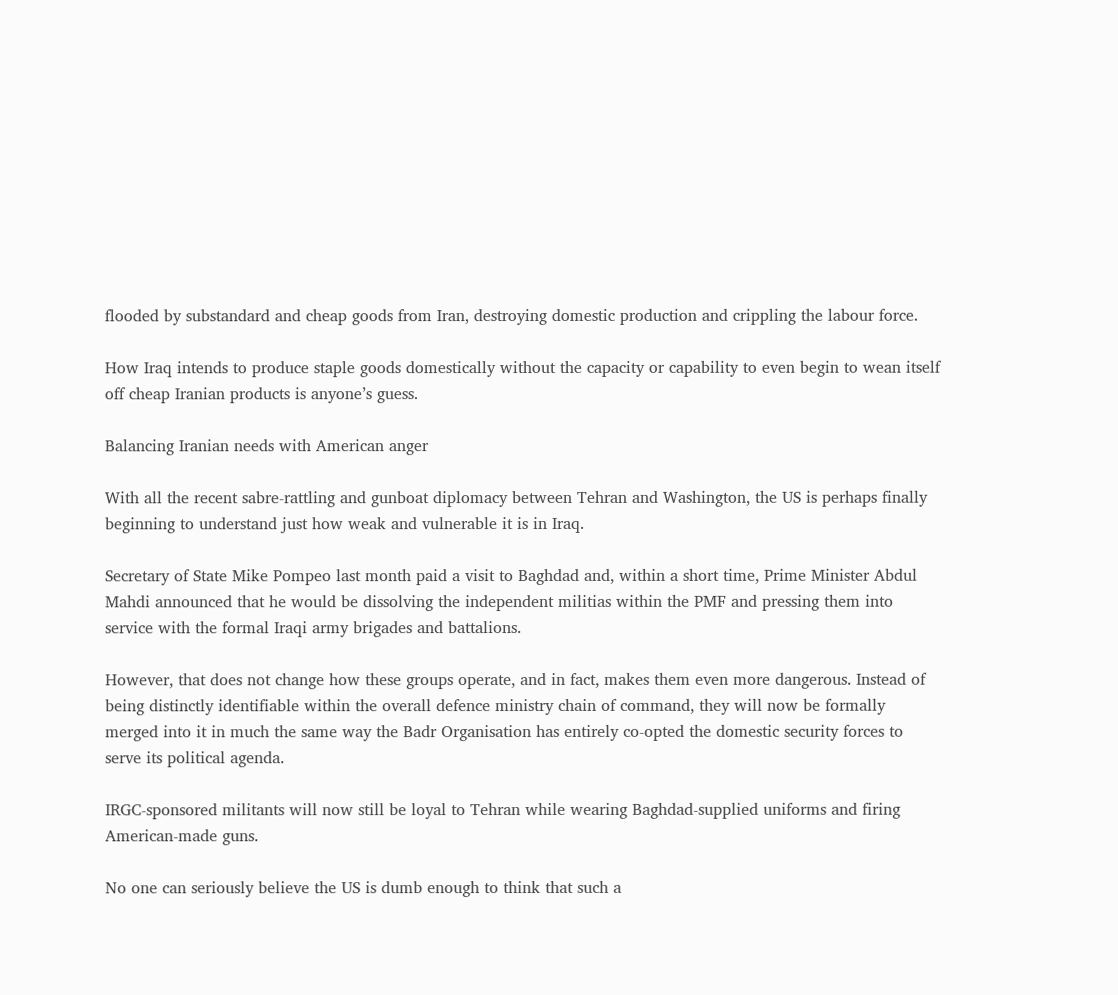flooded by substandard and cheap goods from Iran, destroying domestic production and crippling the labour force.

How Iraq intends to produce staple goods domestically without the capacity or capability to even begin to wean itself off cheap Iranian products is anyone’s guess.

Balancing Iranian needs with American anger

With all the recent sabre-rattling and gunboat diplomacy between Tehran and Washington, the US is perhaps finally beginning to understand just how weak and vulnerable it is in Iraq.

Secretary of State Mike Pompeo last month paid a visit to Baghdad and, within a short time, Prime Minister Abdul Mahdi announced that he would be dissolving the independent militias within the PMF and pressing them into service with the formal Iraqi army brigades and battalions.

However, that does not change how these groups operate, and in fact, makes them even more dangerous. Instead of being distinctly identifiable within the overall defence ministry chain of command, they will now be formally merged into it in much the same way the Badr Organisation has entirely co-opted the domestic security forces to serve its political agenda.

IRGC-sponsored militants will now still be loyal to Tehran while wearing Baghdad-supplied uniforms and firing American-made guns.

No one can seriously believe the US is dumb enough to think that such a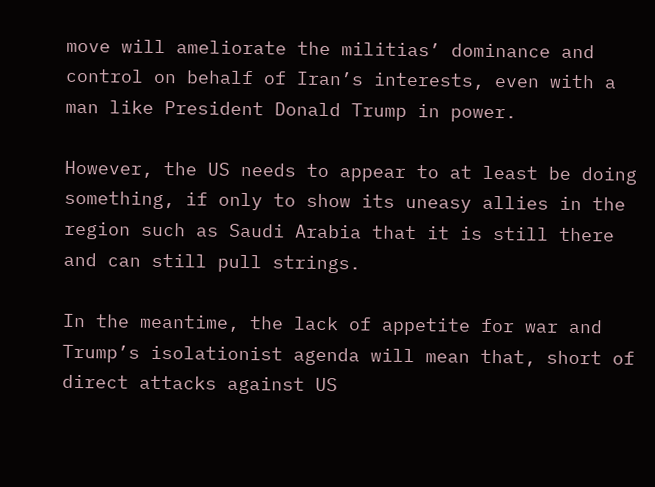move will ameliorate the militias’ dominance and control on behalf of Iran’s interests, even with a man like President Donald Trump in power.

However, the US needs to appear to at least be doing something, if only to show its uneasy allies in the region such as Saudi Arabia that it is still there and can still pull strings.

In the meantime, the lack of appetite for war and Trump’s isolationist agenda will mean that, short of direct attacks against US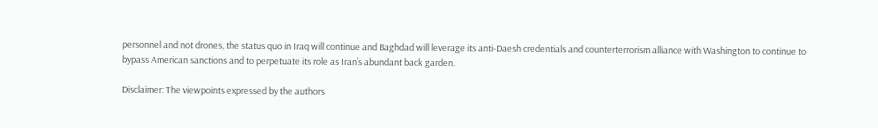personnel and not drones, the status quo in Iraq will continue and Baghdad will leverage its anti-Daesh credentials and counterterrorism alliance with Washington to continue to bypass American sanctions and to perpetuate its role as Iran’s abundant back garden.

Disclaimer: The viewpoints expressed by the authors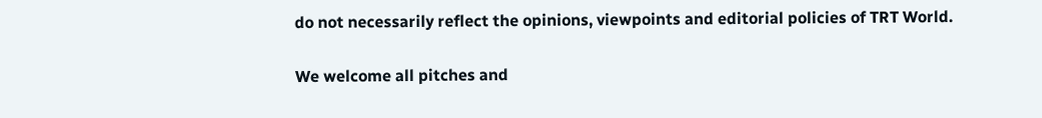do not necessarily reflect the opinions, viewpoints and editorial policies of TRT World.

We welcome all pitches and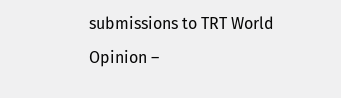submissions to TRT World Opinion –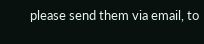please send them via email, to